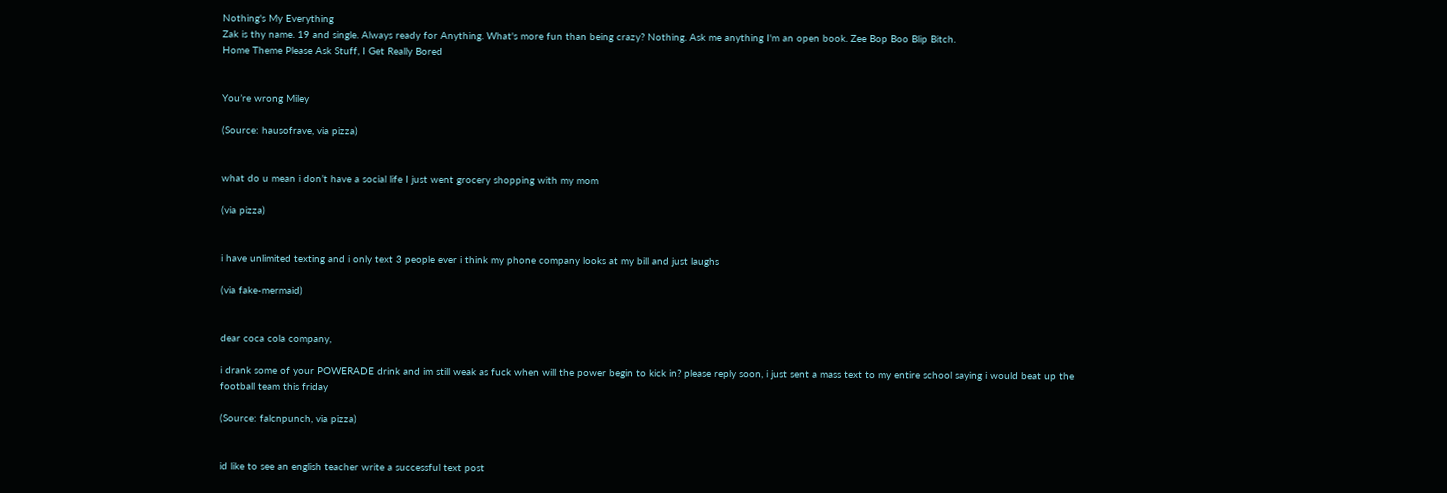Nothing's My Everything
Zak is thy name. 19 and single. Always ready for Anything. What's more fun than being crazy? Nothing. Ask me anything I'm an open book. Zee Bop Boo Blip Bitch.
Home Theme Please Ask Stuff, I Get Really Bored


You’re wrong Miley

(Source: hausofrave, via pizza)


what do u mean i don’t have a social life I just went grocery shopping with my mom

(via pizza)


i have unlimited texting and i only text 3 people ever i think my phone company looks at my bill and just laughs

(via fake-mermaid)


dear coca cola company,

i drank some of your POWERADE drink and im still weak as fuck when will the power begin to kick in? please reply soon, i just sent a mass text to my entire school saying i would beat up the football team this friday

(Source: falcnpunch, via pizza)


id like to see an english teacher write a successful text post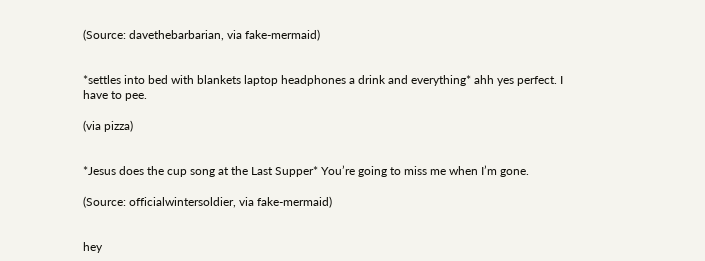(Source: davethebarbarian, via fake-mermaid)


*settles into bed with blankets laptop headphones a drink and everything* ahh yes perfect. I have to pee.

(via pizza)


*Jesus does the cup song at the Last Supper* You’re going to miss me when I’m gone.

(Source: officialwintersoldier, via fake-mermaid)


hey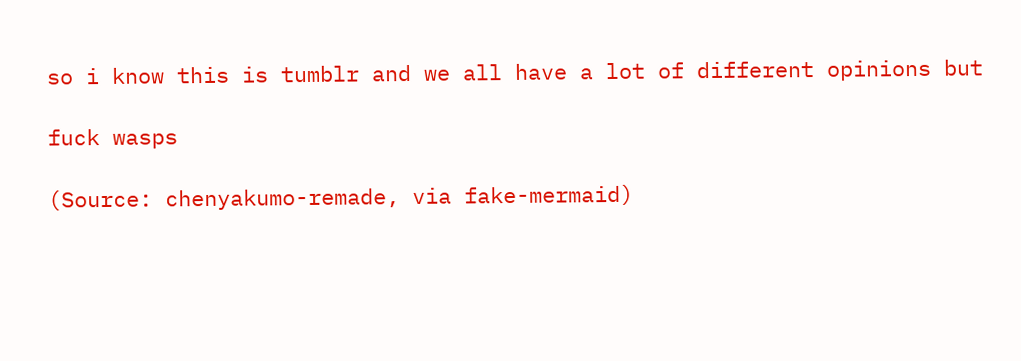so i know this is tumblr and we all have a lot of different opinions but

fuck wasps

(Source: chenyakumo-remade, via fake-mermaid)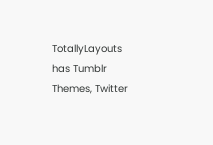TotallyLayouts has Tumblr Themes, Twitter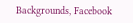Backgrounds, Facebook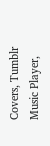Covers, Tumblr Music Player,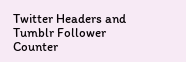Twitter Headers and Tumblr Follower Counter